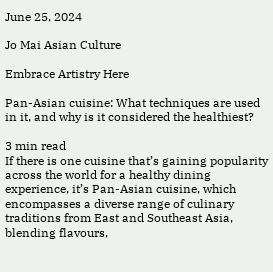June 25, 2024

Jo Mai Asian Culture

Embrace Artistry Here

Pan-Asian cuisine: What techniques are used in it, and why is it considered the healthiest?

3 min read
If there is one cuisine that’s gaining popularity across the world for a healthy dining experience, it’s Pan-Asian cuisine, which encompasses a diverse range of culinary traditions from East and Southeast Asia, blending flavours,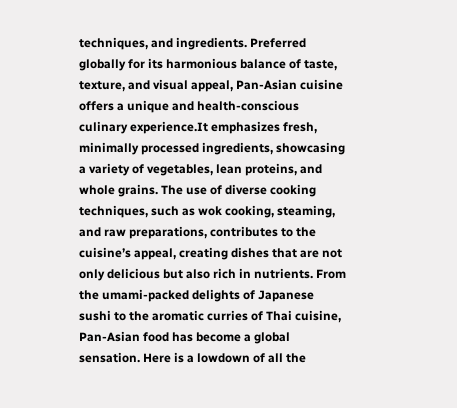techniques, and ingredients. Preferred globally for its harmonious balance of taste, texture, and visual appeal, Pan-Asian cuisine offers a unique and health-conscious culinary experience.It emphasizes fresh, minimally processed ingredients, showcasing a variety of vegetables, lean proteins, and whole grains. The use of diverse cooking techniques, such as wok cooking, steaming, and raw preparations, contributes to the cuisine’s appeal, creating dishes that are not only delicious but also rich in nutrients. From the umami-packed delights of Japanese sushi to the aromatic curries of Thai cuisine, Pan-Asian food has become a global sensation. Here is a lowdown of all the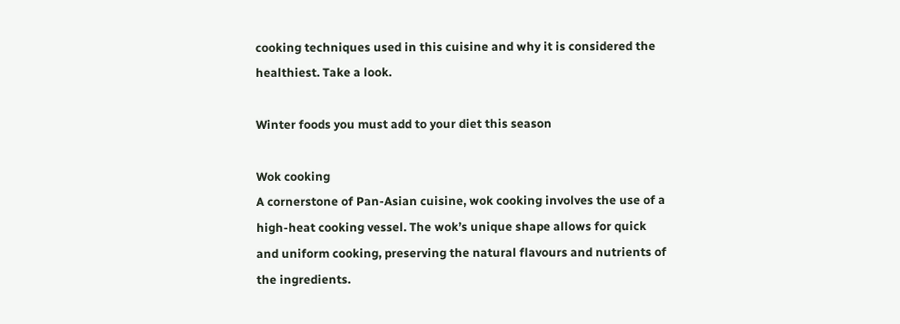cooking techniques used in this cuisine and why it is considered the healthiest. Take a look.

Winter foods you must add to your diet this season

Wok cooking
A cornerstone of Pan-Asian cuisine, wok cooking involves the use of a high-heat cooking vessel. The wok’s unique shape allows for quick and uniform cooking, preserving the natural flavours and nutrients of the ingredients.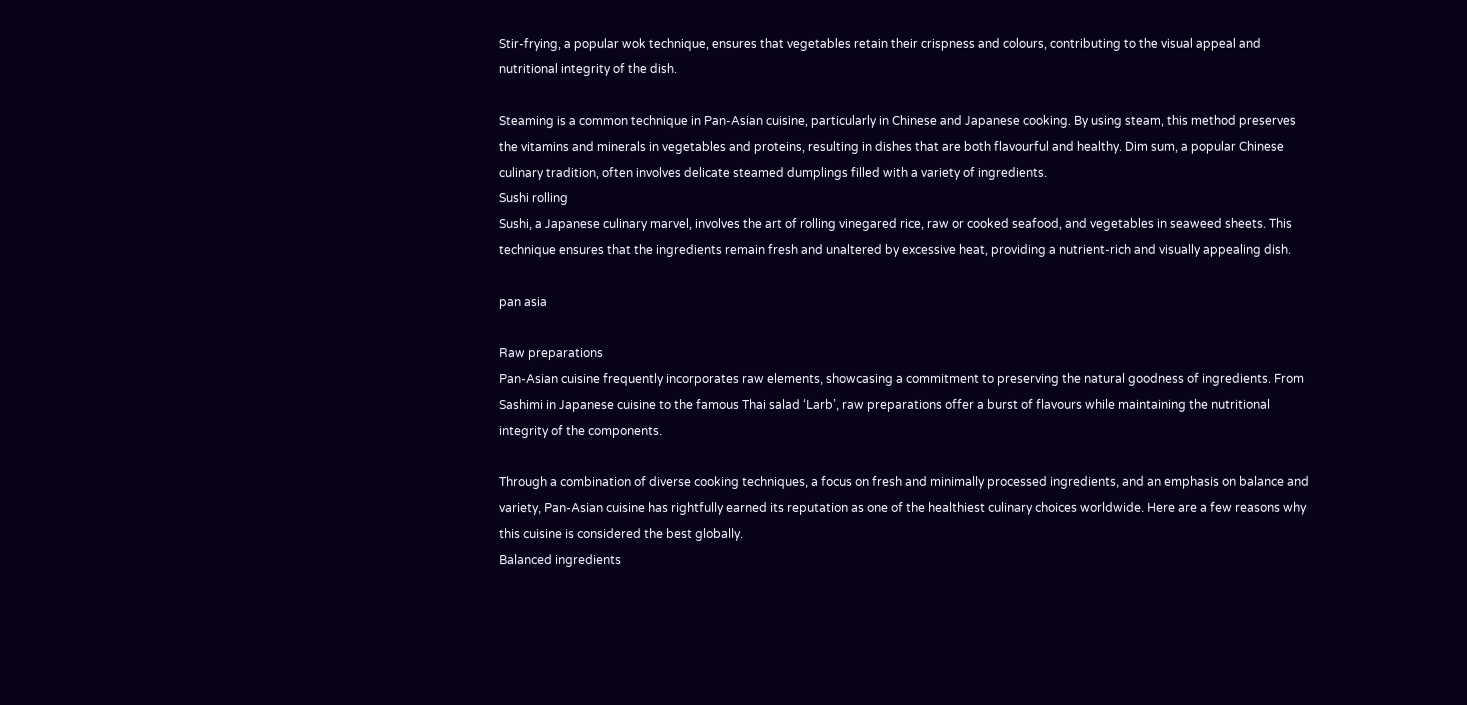Stir-frying, a popular wok technique, ensures that vegetables retain their crispness and colours, contributing to the visual appeal and nutritional integrity of the dish.

Steaming is a common technique in Pan-Asian cuisine, particularly in Chinese and Japanese cooking. By using steam, this method preserves the vitamins and minerals in vegetables and proteins, resulting in dishes that are both flavourful and healthy. Dim sum, a popular Chinese culinary tradition, often involves delicate steamed dumplings filled with a variety of ingredients.
Sushi rolling
Sushi, a Japanese culinary marvel, involves the art of rolling vinegared rice, raw or cooked seafood, and vegetables in seaweed sheets. This technique ensures that the ingredients remain fresh and unaltered by excessive heat, providing a nutrient-rich and visually appealing dish.

pan asia

Raw preparations
Pan-Asian cuisine frequently incorporates raw elements, showcasing a commitment to preserving the natural goodness of ingredients. From Sashimi in Japanese cuisine to the famous Thai salad ‘Larb’, raw preparations offer a burst of flavours while maintaining the nutritional integrity of the components.

Through a combination of diverse cooking techniques, a focus on fresh and minimally processed ingredients, and an emphasis on balance and variety, Pan-Asian cuisine has rightfully earned its reputation as one of the healthiest culinary choices worldwide. Here are a few reasons why this cuisine is considered the best globally.
Balanced ingredients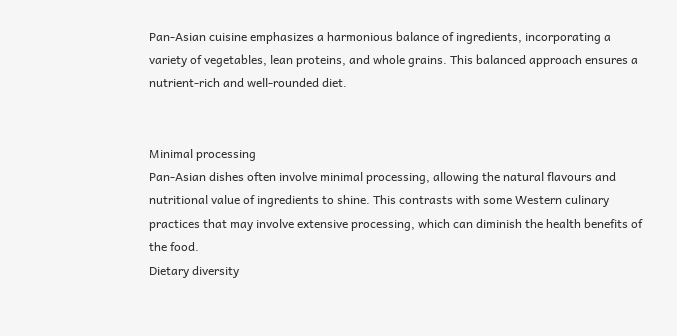Pan-Asian cuisine emphasizes a harmonious balance of ingredients, incorporating a variety of vegetables, lean proteins, and whole grains. This balanced approach ensures a nutrient-rich and well-rounded diet.


Minimal processing
Pan-Asian dishes often involve minimal processing, allowing the natural flavours and nutritional value of ingredients to shine. This contrasts with some Western culinary practices that may involve extensive processing, which can diminish the health benefits of the food.
Dietary diversity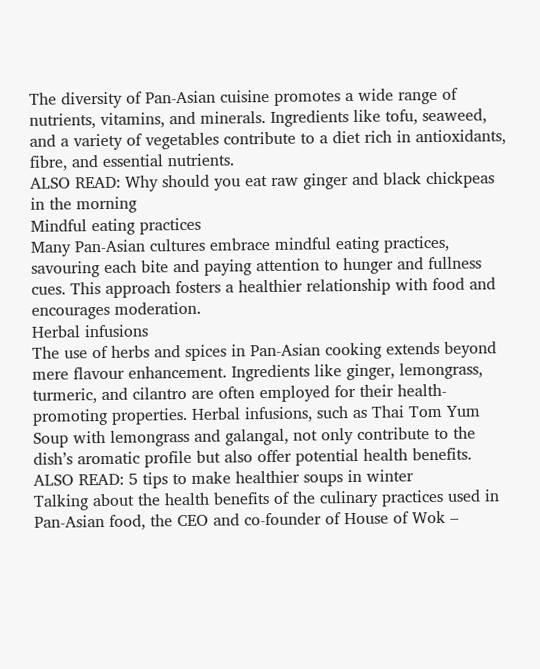The diversity of Pan-Asian cuisine promotes a wide range of nutrients, vitamins, and minerals. Ingredients like tofu, seaweed, and a variety of vegetables contribute to a diet rich in antioxidants, fibre, and essential nutrients.
ALSO READ: Why should you eat raw ginger and black chickpeas in the morning
Mindful eating practices
Many Pan-Asian cultures embrace mindful eating practices, savouring each bite and paying attention to hunger and fullness cues. This approach fosters a healthier relationship with food and encourages moderation.
Herbal infusions
The use of herbs and spices in Pan-Asian cooking extends beyond mere flavour enhancement. Ingredients like ginger, lemongrass, turmeric, and cilantro are often employed for their health-promoting properties. Herbal infusions, such as Thai Tom Yum Soup with lemongrass and galangal, not only contribute to the dish’s aromatic profile but also offer potential health benefits.
ALSO READ: 5 tips to make healthier soups in winter
Talking about the health benefits of the culinary practices used in Pan-Asian food, the CEO and co-founder of House of Wok –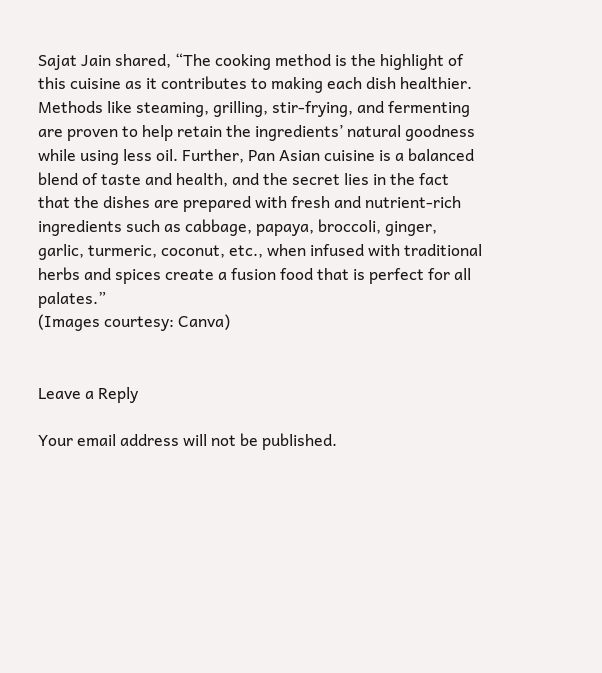Sajat Jain shared, “The cooking method is the highlight of this cuisine as it contributes to making each dish healthier. Methods like steaming, grilling, stir-frying, and fermenting are proven to help retain the ingredients’ natural goodness while using less oil. Further, Pan Asian cuisine is a balanced blend of taste and health, and the secret lies in the fact that the dishes are prepared with fresh and nutrient-rich ingredients such as cabbage, papaya, broccoli, ginger, garlic, turmeric, coconut, etc., when infused with traditional herbs and spices create a fusion food that is perfect for all palates.”
(Images courtesy: Canva)


Leave a Reply

Your email address will not be published.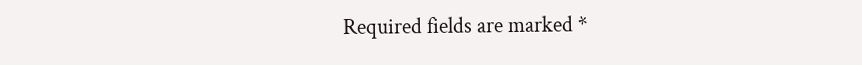Required fields are marked *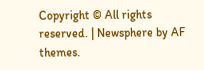Copyright © All rights reserved. | Newsphere by AF themes.